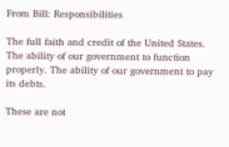From Bill: Responsibilities

The full faith and credit of the United States. The ability of our government to function properly. The ability of our government to pay its debts.

These are not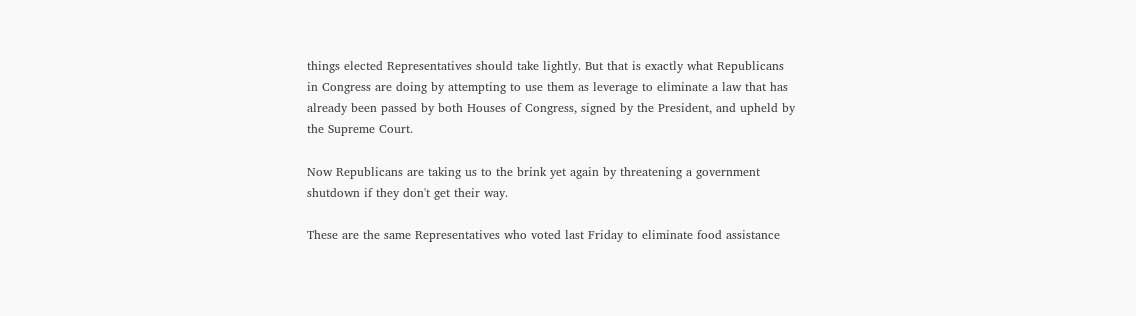things elected Representatives should take lightly. But that is exactly what Republicans in Congress are doing by attempting to use them as leverage to eliminate a law that has already been passed by both Houses of Congress, signed by the President, and upheld by the Supreme Court.

Now Republicans are taking us to the brink yet again by threatening a government shutdown if they don't get their way.

These are the same Representatives who voted last Friday to eliminate food assistance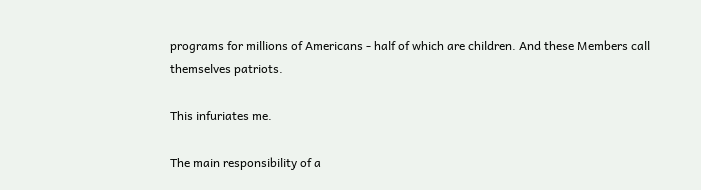programs for millions of Americans - half of which are children. And these Members call themselves patriots.

This infuriates me.

The main responsibility of a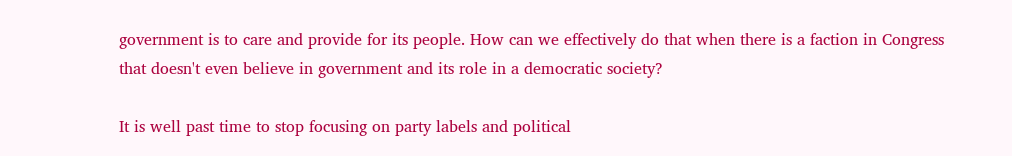government is to care and provide for its people. How can we effectively do that when there is a faction in Congress that doesn't even believe in government and its role in a democratic society?

It is well past time to stop focusing on party labels and political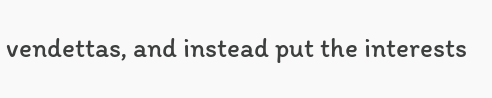vendettas, and instead put the interests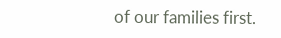of our families first.